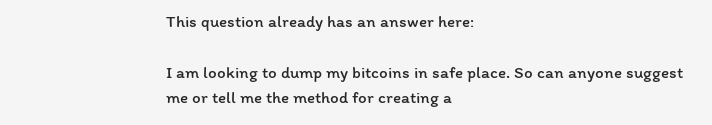This question already has an answer here:

I am looking to dump my bitcoins in safe place. So can anyone suggest me or tell me the method for creating a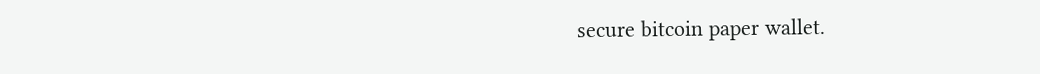secure bitcoin paper wallet.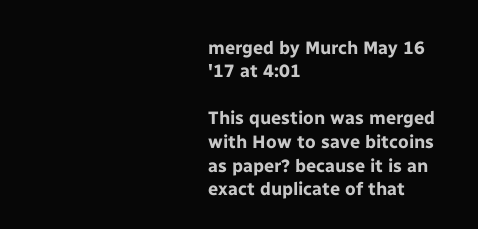merged by Murch May 16 '17 at 4:01

This question was merged with How to save bitcoins as paper? because it is an exact duplicate of that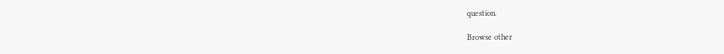question.

Browse other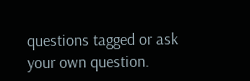questions tagged or ask your own question.